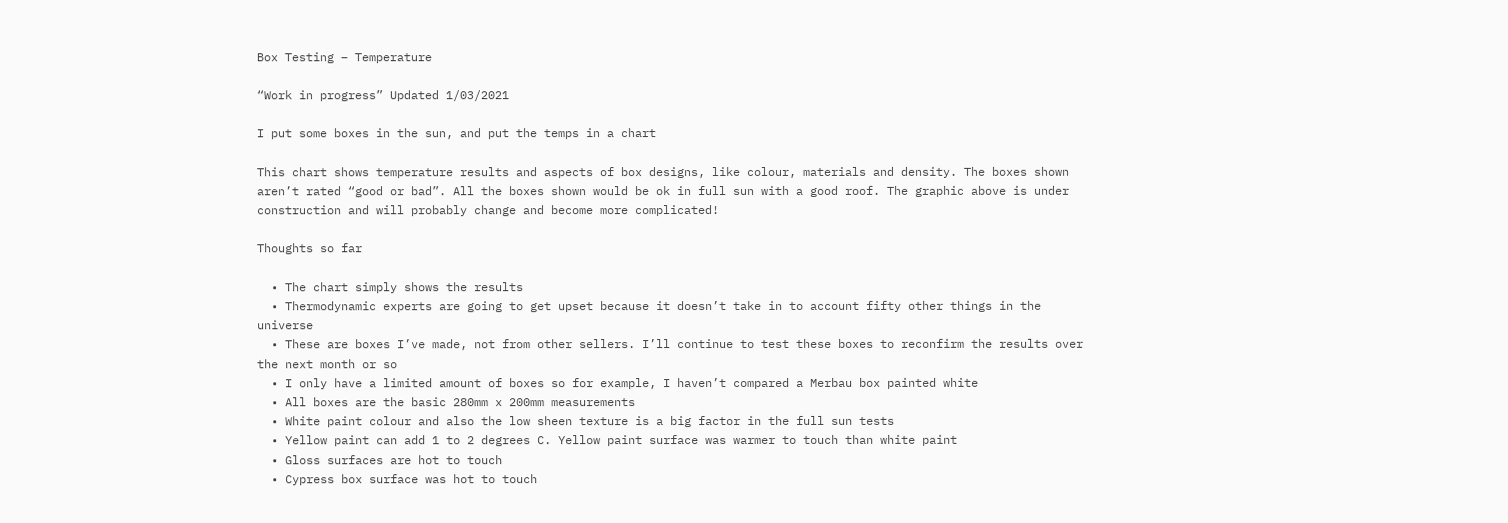Box Testing – Temperature

“Work in progress” Updated 1/03/2021

I put some boxes in the sun, and put the temps in a chart

This chart shows temperature results and aspects of box designs, like colour, materials and density. The boxes shown aren’t rated “good or bad”. All the boxes shown would be ok in full sun with a good roof. The graphic above is under construction and will probably change and become more complicated!

Thoughts so far

  • The chart simply shows the results
  • Thermodynamic experts are going to get upset because it doesn’t take in to account fifty other things in the universe
  • These are boxes I’ve made, not from other sellers. I’ll continue to test these boxes to reconfirm the results over the next month or so
  • I only have a limited amount of boxes so for example, I haven’t compared a Merbau box painted white
  • All boxes are the basic 280mm x 200mm measurements
  • White paint colour and also the low sheen texture is a big factor in the full sun tests
  • Yellow paint can add 1 to 2 degrees C. Yellow paint surface was warmer to touch than white paint
  • Gloss surfaces are hot to touch
  • Cypress box surface was hot to touch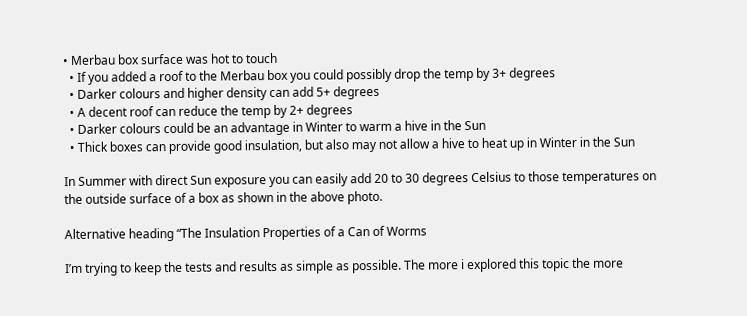• Merbau box surface was hot to touch
  • If you added a roof to the Merbau box you could possibly drop the temp by 3+ degrees
  • Darker colours and higher density can add 5+ degrees
  • A decent roof can reduce the temp by 2+ degrees
  • Darker colours could be an advantage in Winter to warm a hive in the Sun
  • Thick boxes can provide good insulation, but also may not allow a hive to heat up in Winter in the Sun

In Summer with direct Sun exposure you can easily add 20 to 30 degrees Celsius to those temperatures on the outside surface of a box as shown in the above photo.

Alternative heading “The Insulation Properties of a Can of Worms

I’m trying to keep the tests and results as simple as possible. The more i explored this topic the more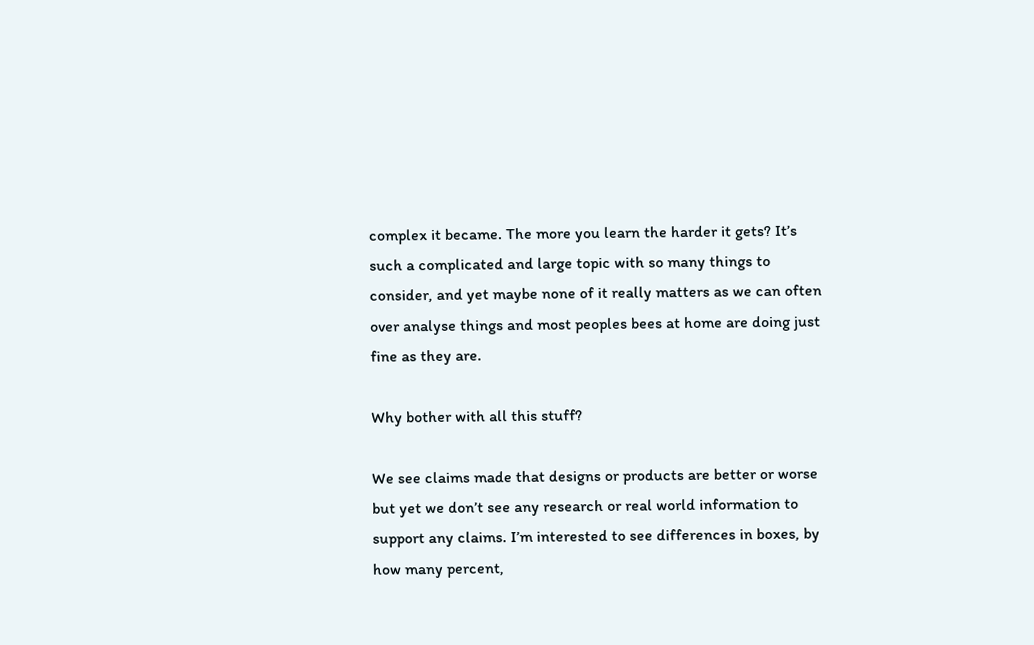complex it became. The more you learn the harder it gets? It’s such a complicated and large topic with so many things to consider, and yet maybe none of it really matters as we can often over analyse things and most peoples bees at home are doing just fine as they are.

Why bother with all this stuff?

We see claims made that designs or products are better or worse but yet we don’t see any research or real world information to support any claims. I’m interested to see differences in boxes, by how many percent,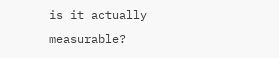is it actually measurable?